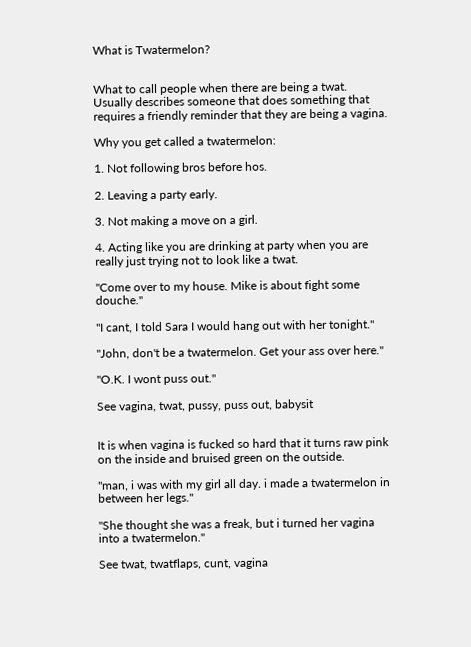What is Twatermelon?


What to call people when there are being a twat. Usually describes someone that does something that requires a friendly reminder that they are being a vagina.

Why you get called a twatermelon:

1. Not following bros before hos.

2. Leaving a party early.

3. Not making a move on a girl.

4. Acting like you are drinking at party when you are really just trying not to look like a twat.

"Come over to my house. Mike is about fight some douche."

"I cant, I told Sara I would hang out with her tonight."

"John, don't be a twatermelon. Get your ass over here."

"O.K. I wont puss out."

See vagina, twat, pussy, puss out, babysit


It is when vagina is fucked so hard that it turns raw pink on the inside and bruised green on the outside.

''man, i was with my girl all day. i made a twatermelon in between her legs.''

''She thought she was a freak, but i turned her vagina into a twatermelon.''

See twat, twatflaps, cunt, vagina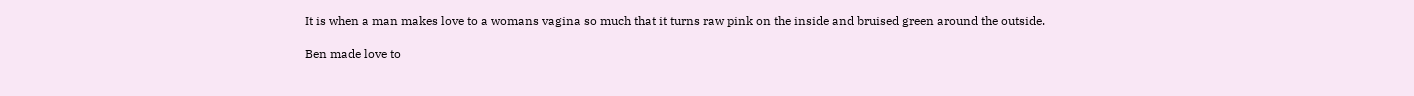It is when a man makes love to a womans vagina so much that it turns raw pink on the inside and bruised green around the outside.

Ben made love to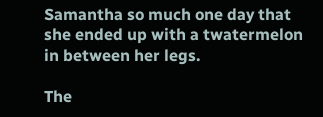Samantha so much one day that she ended up with a twatermelon in between her legs.

The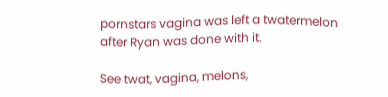pornstars vagina was left a twatermelon after Ryan was done with it.

See twat, vagina, melons,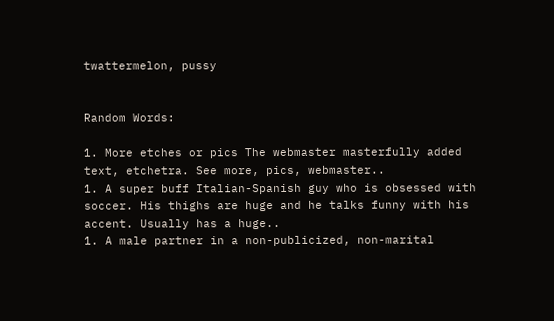twattermelon, pussy


Random Words:

1. More etches or pics The webmaster masterfully added text, etchetra. See more, pics, webmaster..
1. A super buff Italian-Spanish guy who is obsessed with soccer. His thighs are huge and he talks funny with his accent. Usually has a huge..
1. A male partner in a non-publicized, non-marital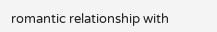romantic relationship with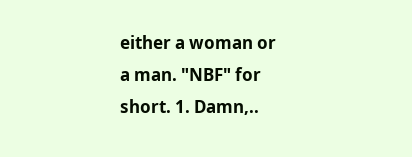either a woman or a man. "NBF" for short. 1. Damn,..